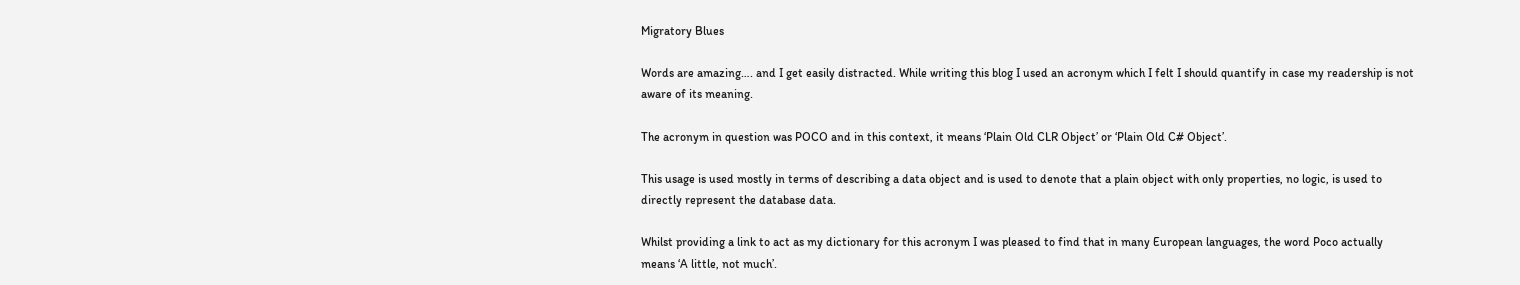Migratory Blues

Words are amazing…. and I get easily distracted. While writing this blog I used an acronym which I felt I should quantify in case my readership is not aware of its meaning.

The acronym in question was POCO and in this context, it means ‘Plain Old CLR Object’ or ‘Plain Old C# Object’.

This usage is used mostly in terms of describing a data object and is used to denote that a plain object with only properties, no logic, is used to directly represent the database data.

Whilst providing a link to act as my dictionary for this acronym I was pleased to find that in many European languages, the word Poco actually means ‘A little, not much’.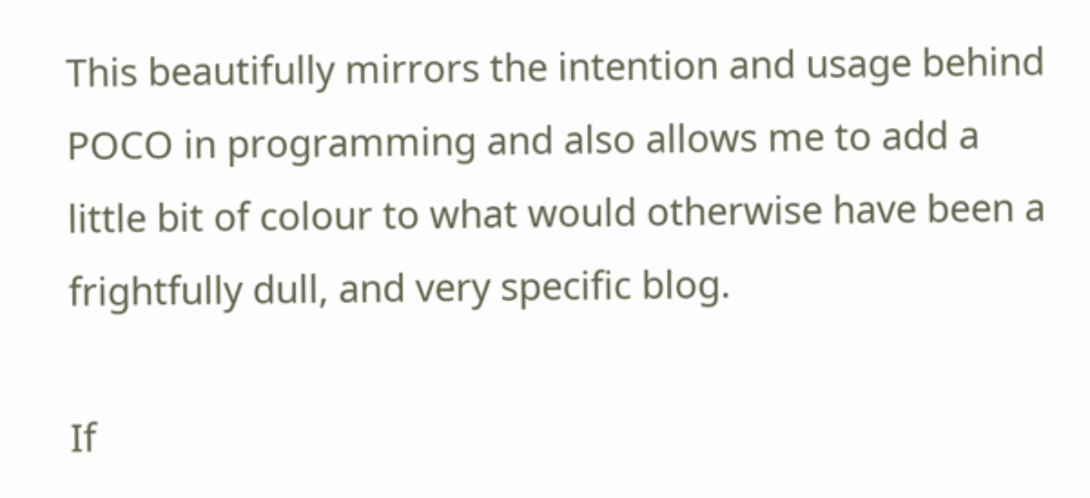This beautifully mirrors the intention and usage behind POCO in programming and also allows me to add a little bit of colour to what would otherwise have been a frightfully dull, and very specific blog.

If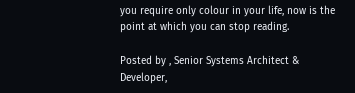you require only colour in your life, now is the point at which you can stop reading.

Posted by , Senior Systems Architect & Developer,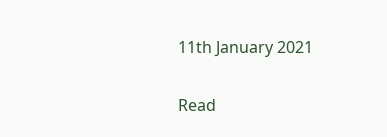11th January 2021

Read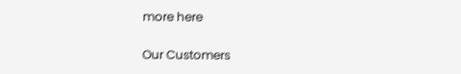more here

Our Customers